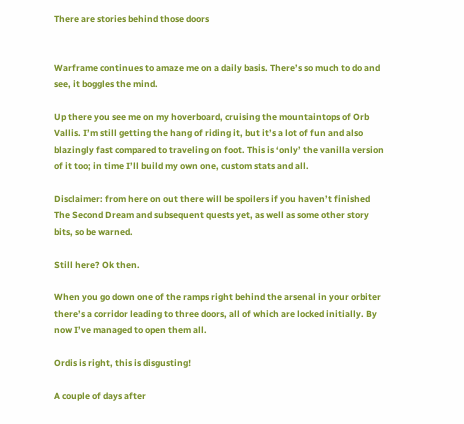There are stories behind those doors


Warframe continues to amaze me on a daily basis. There’s so much to do and see, it boggles the mind.

Up there you see me on my hoverboard, cruising the mountaintops of Orb Vallis. I’m still getting the hang of riding it, but it’s a lot of fun and also blazingly fast compared to traveling on foot. This is ‘only’ the vanilla version of it too; in time I’ll build my own one, custom stats and all.

Disclaimer: from here on out there will be spoilers if you haven’t finished The Second Dream and subsequent quests yet, as well as some other story bits, so be warned.

Still here? Ok then.

When you go down one of the ramps right behind the arsenal in your orbiter there’s a corridor leading to three doors, all of which are locked initially. By now I’ve managed to open them all.

Ordis is right, this is disgusting!

A couple of days after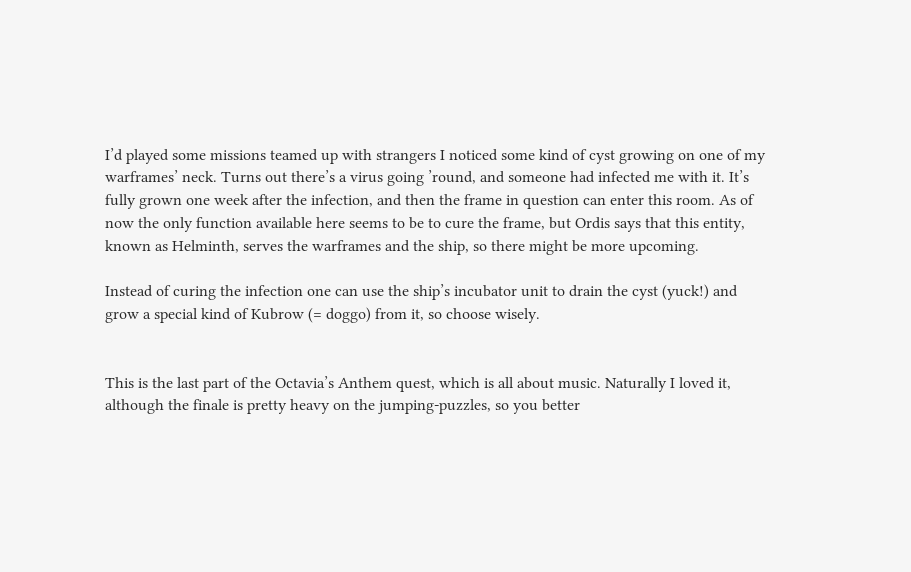I’d played some missions teamed up with strangers I noticed some kind of cyst growing on one of my warframes’ neck. Turns out there’s a virus going ’round, and someone had infected me with it. It’s fully grown one week after the infection, and then the frame in question can enter this room. As of now the only function available here seems to be to cure the frame, but Ordis says that this entity, known as Helminth, serves the warframes and the ship, so there might be more upcoming.

Instead of curing the infection one can use the ship’s incubator unit to drain the cyst (yuck!) and grow a special kind of Kubrow (= doggo) from it, so choose wisely.


This is the last part of the Octavia’s Anthem quest, which is all about music. Naturally I loved it, although the finale is pretty heavy on the jumping-puzzles, so you better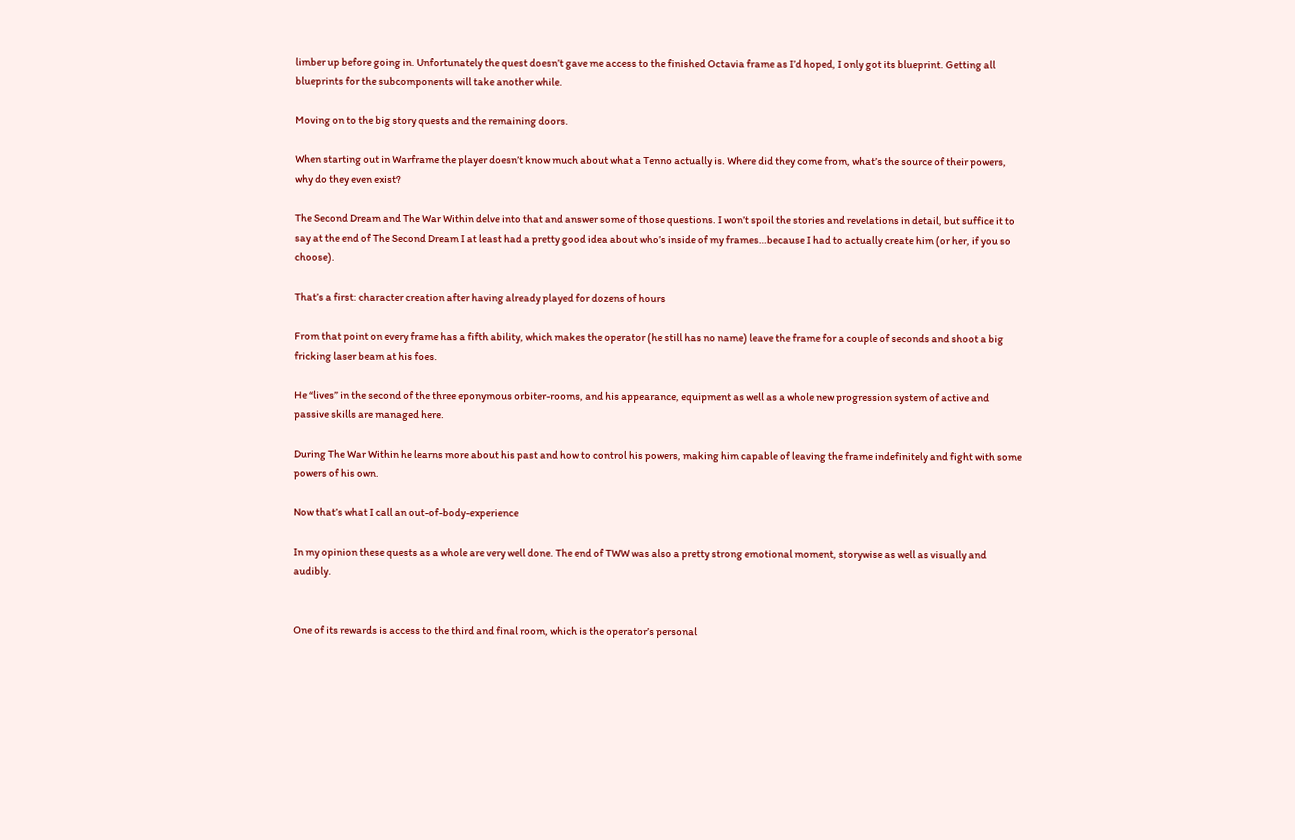limber up before going in. Unfortunately the quest doesn’t gave me access to the finished Octavia frame as I’d hoped, I only got its blueprint. Getting all blueprints for the subcomponents will take another while.

Moving on to the big story quests and the remaining doors.

When starting out in Warframe the player doesn’t know much about what a Tenno actually is. Where did they come from, what’s the source of their powers, why do they even exist?

The Second Dream and The War Within delve into that and answer some of those questions. I won’t spoil the stories and revelations in detail, but suffice it to say at the end of The Second Dream I at least had a pretty good idea about who’s inside of my frames…because I had to actually create him (or her, if you so choose).

That’s a first: character creation after having already played for dozens of hours

From that point on every frame has a fifth ability, which makes the operator (he still has no name) leave the frame for a couple of seconds and shoot a big fricking laser beam at his foes.

He “lives” in the second of the three eponymous orbiter-rooms, and his appearance, equipment as well as a whole new progression system of active and passive skills are managed here.

During The War Within he learns more about his past and how to control his powers, making him capable of leaving the frame indefinitely and fight with some powers of his own.

Now that’s what I call an out-of-body-experience

In my opinion these quests as a whole are very well done. The end of TWW was also a pretty strong emotional moment, storywise as well as visually and audibly.


One of its rewards is access to the third and final room, which is the operator’s personal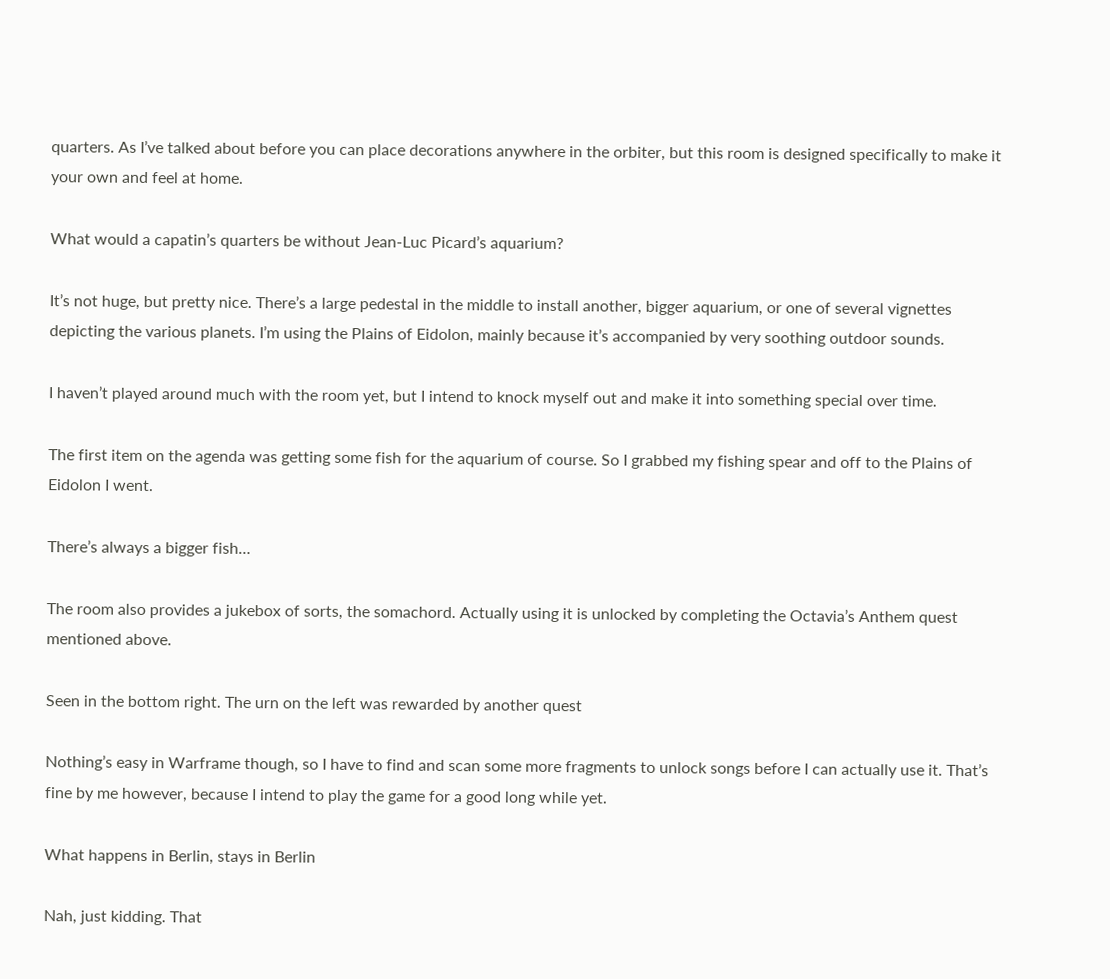quarters. As I’ve talked about before you can place decorations anywhere in the orbiter, but this room is designed specifically to make it your own and feel at home.

What would a capatin’s quarters be without Jean-Luc Picard’s aquarium?

It’s not huge, but pretty nice. There’s a large pedestal in the middle to install another, bigger aquarium, or one of several vignettes depicting the various planets. I’m using the Plains of Eidolon, mainly because it’s accompanied by very soothing outdoor sounds.

I haven’t played around much with the room yet, but I intend to knock myself out and make it into something special over time.

The first item on the agenda was getting some fish for the aquarium of course. So I grabbed my fishing spear and off to the Plains of Eidolon I went.

There’s always a bigger fish…

The room also provides a jukebox of sorts, the somachord. Actually using it is unlocked by completing the Octavia’s Anthem quest mentioned above.

Seen in the bottom right. The urn on the left was rewarded by another quest

Nothing’s easy in Warframe though, so I have to find and scan some more fragments to unlock songs before I can actually use it. That’s fine by me however, because I intend to play the game for a good long while yet.

What happens in Berlin, stays in Berlin

Nah, just kidding. That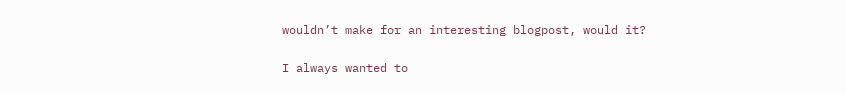wouldn’t make for an interesting blogpost, would it?

I always wanted to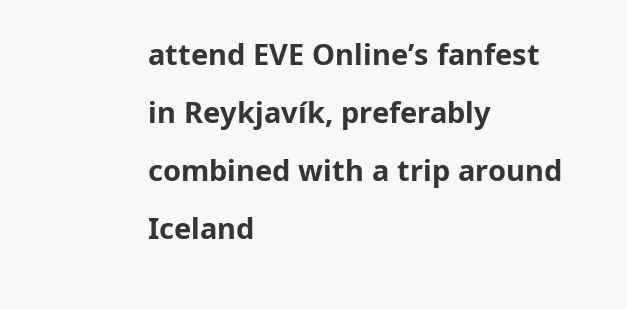attend EVE Online’s fanfest in Reykjavík, preferably combined with a trip around Iceland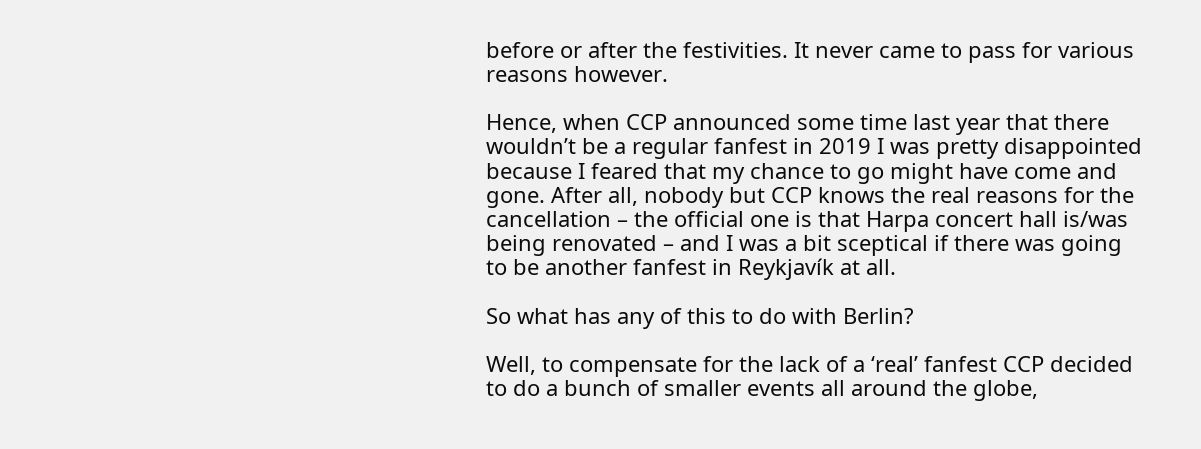before or after the festivities. It never came to pass for various reasons however.

Hence, when CCP announced some time last year that there wouldn’t be a regular fanfest in 2019 I was pretty disappointed because I feared that my chance to go might have come and gone. After all, nobody but CCP knows the real reasons for the cancellation – the official one is that Harpa concert hall is/was being renovated – and I was a bit sceptical if there was going to be another fanfest in Reykjavík at all.

So what has any of this to do with Berlin?

Well, to compensate for the lack of a ‘real’ fanfest CCP decided to do a bunch of smaller events all around the globe,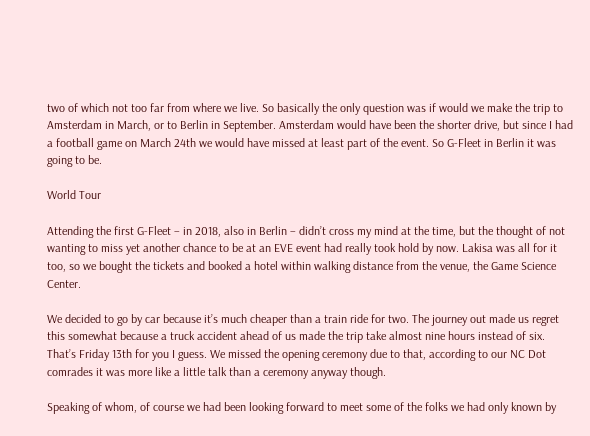two of which not too far from where we live. So basically the only question was if would we make the trip to Amsterdam in March, or to Berlin in September. Amsterdam would have been the shorter drive, but since I had a football game on March 24th we would have missed at least part of the event. So G-Fleet in Berlin it was going to be.

World Tour

Attending the first G-Fleet – in 2018, also in Berlin – didn’t cross my mind at the time, but the thought of not wanting to miss yet another chance to be at an EVE event had really took hold by now. Lakisa was all for it too, so we bought the tickets and booked a hotel within walking distance from the venue, the Game Science Center.

We decided to go by car because it’s much cheaper than a train ride for two. The journey out made us regret this somewhat because a truck accident ahead of us made the trip take almost nine hours instead of six. That’s Friday 13th for you I guess. We missed the opening ceremony due to that, according to our NC Dot comrades it was more like a little talk than a ceremony anyway though.

Speaking of whom, of course we had been looking forward to meet some of the folks we had only known by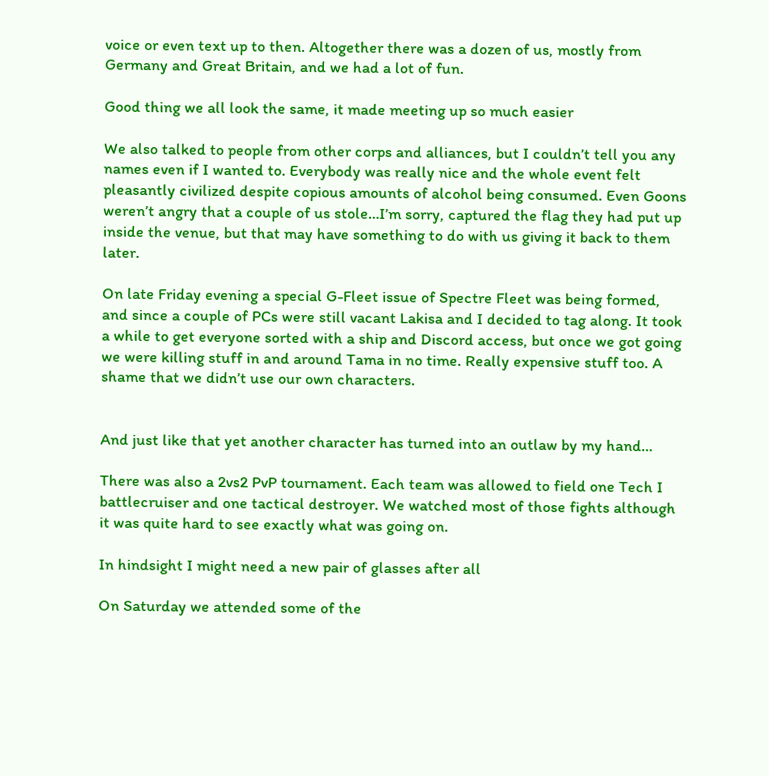voice or even text up to then. Altogether there was a dozen of us, mostly from Germany and Great Britain, and we had a lot of fun.

Good thing we all look the same, it made meeting up so much easier

We also talked to people from other corps and alliances, but I couldn’t tell you any names even if I wanted to. Everybody was really nice and the whole event felt pleasantly civilized despite copious amounts of alcohol being consumed. Even Goons weren’t angry that a couple of us stole…I’m sorry, captured the flag they had put up inside the venue, but that may have something to do with us giving it back to them later.

On late Friday evening a special G-Fleet issue of Spectre Fleet was being formed, and since a couple of PCs were still vacant Lakisa and I decided to tag along. It took a while to get everyone sorted with a ship and Discord access, but once we got going we were killing stuff in and around Tama in no time. Really expensive stuff too. A shame that we didn’t use our own characters.


And just like that yet another character has turned into an outlaw by my hand…

There was also a 2vs2 PvP tournament. Each team was allowed to field one Tech I battlecruiser and one tactical destroyer. We watched most of those fights although it was quite hard to see exactly what was going on.

In hindsight I might need a new pair of glasses after all

On Saturday we attended some of the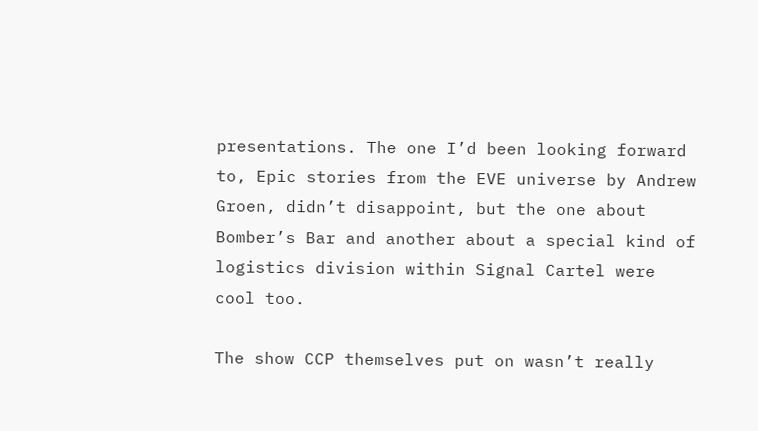presentations. The one I’d been looking forward to, Epic stories from the EVE universe by Andrew Groen, didn’t disappoint, but the one about Bomber’s Bar and another about a special kind of logistics division within Signal Cartel were cool too.

The show CCP themselves put on wasn’t really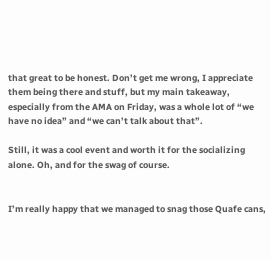that great to be honest. Don’t get me wrong, I appreciate them being there and stuff, but my main takeaway, especially from the AMA on Friday, was a whole lot of “we have no idea” and “we can’t talk about that”.

Still, it was a cool event and worth it for the socializing alone. Oh, and for the swag of course.


I’m really happy that we managed to snag those Quafe cans,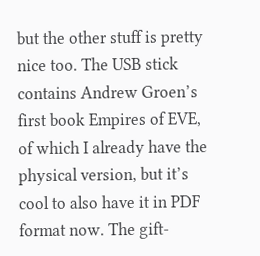but the other stuff is pretty nice too. The USB stick contains Andrew Groen’s first book Empires of EVE, of which I already have the physical version, but it’s cool to also have it in PDF format now. The gift-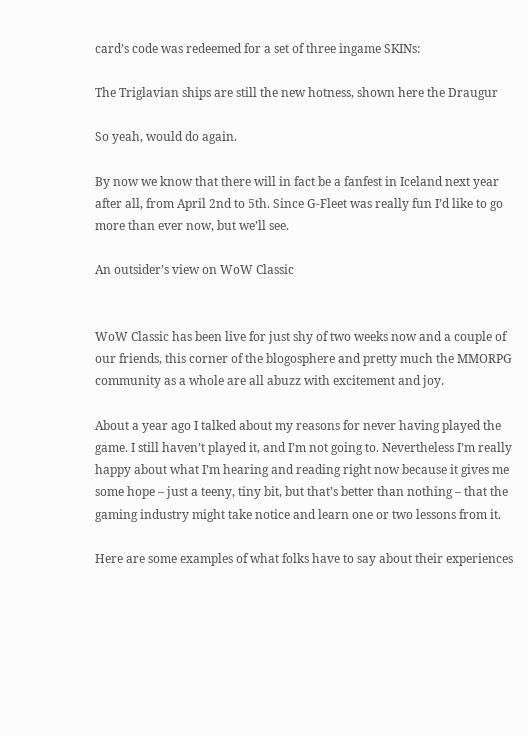card’s code was redeemed for a set of three ingame SKINs:

The Triglavian ships are still the new hotness, shown here the Draugur

So yeah, would do again.

By now we know that there will in fact be a fanfest in Iceland next year after all, from April 2nd to 5th. Since G-Fleet was really fun I’d like to go more than ever now, but we’ll see.

An outsider’s view on WoW Classic


WoW Classic has been live for just shy of two weeks now and a couple of our friends, this corner of the blogosphere and pretty much the MMORPG community as a whole are all abuzz with excitement and joy.

About a year ago I talked about my reasons for never having played the game. I still haven’t played it, and I’m not going to. Nevertheless I’m really happy about what I’m hearing and reading right now because it gives me some hope – just a teeny, tiny bit, but that’s better than nothing – that the gaming industry might take notice and learn one or two lessons from it.

Here are some examples of what folks have to say about their experiences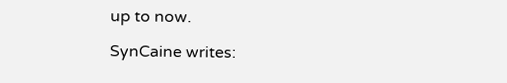up to now.

SynCaine writes: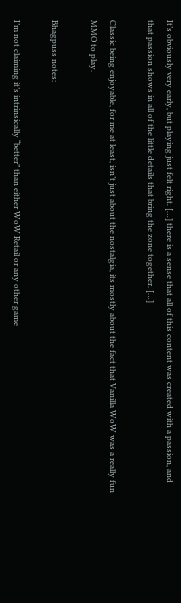It’s obviously very early, but playing just felt right. […] there is a sense that all of this content was created with a passion, and that passion shows in all of the little details that bring the zone together. […]

Classic being enjoyable, for me at least, isn’t just about the nostalgia, its mostly about the fact that Vanilla WoW was a really fun MMO to play.

Bhagpuss notes:

I’m not claiming it’s intrinsically “better” than either WoW Retail or any other game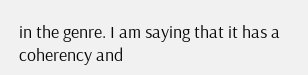in the genre. I am saying that it has a coherency and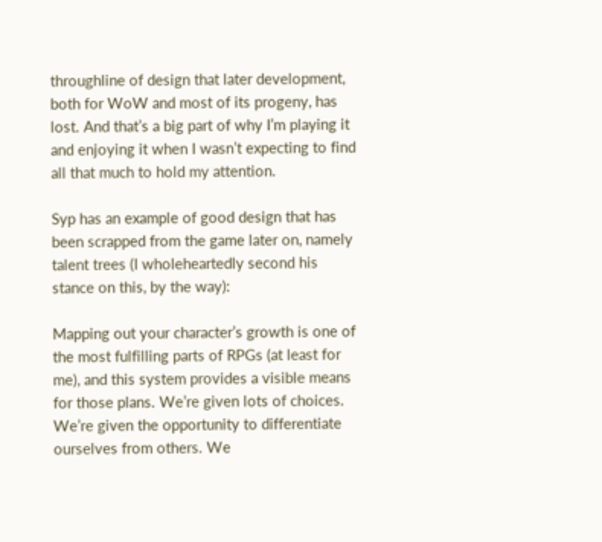throughline of design that later development, both for WoW and most of its progeny, has lost. And that’s a big part of why I’m playing it and enjoying it when I wasn’t expecting to find all that much to hold my attention.

Syp has an example of good design that has been scrapped from the game later on, namely talent trees (I wholeheartedly second his stance on this, by the way):

Mapping out your character’s growth is one of the most fulfilling parts of RPGs (at least for me), and this system provides a visible means for those plans. We’re given lots of choices. We’re given the opportunity to differentiate ourselves from others. We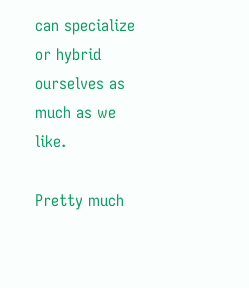can specialize or hybrid ourselves as much as we like.

Pretty much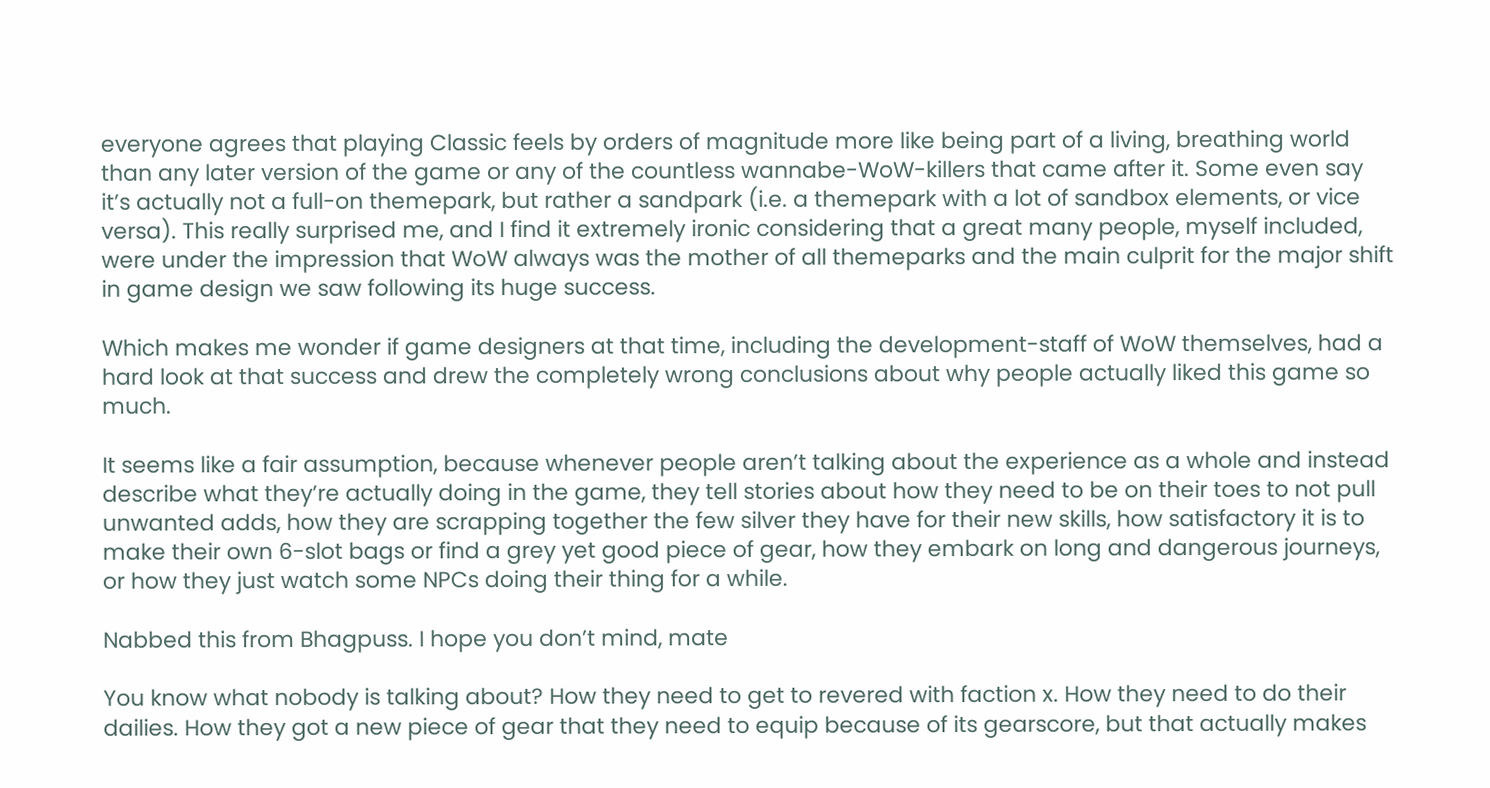everyone agrees that playing Classic feels by orders of magnitude more like being part of a living, breathing world than any later version of the game or any of the countless wannabe-WoW-killers that came after it. Some even say it’s actually not a full-on themepark, but rather a sandpark (i.e. a themepark with a lot of sandbox elements, or vice versa). This really surprised me, and I find it extremely ironic considering that a great many people, myself included, were under the impression that WoW always was the mother of all themeparks and the main culprit for the major shift in game design we saw following its huge success.

Which makes me wonder if game designers at that time, including the development-staff of WoW themselves, had a hard look at that success and drew the completely wrong conclusions about why people actually liked this game so much.

It seems like a fair assumption, because whenever people aren’t talking about the experience as a whole and instead describe what they’re actually doing in the game, they tell stories about how they need to be on their toes to not pull unwanted adds, how they are scrapping together the few silver they have for their new skills, how satisfactory it is to make their own 6-slot bags or find a grey yet good piece of gear, how they embark on long and dangerous journeys, or how they just watch some NPCs doing their thing for a while.

Nabbed this from Bhagpuss. I hope you don’t mind, mate

You know what nobody is talking about? How they need to get to revered with faction x. How they need to do their dailies. How they got a new piece of gear that they need to equip because of its gearscore, but that actually makes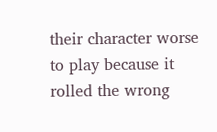their character worse to play because it rolled the wrong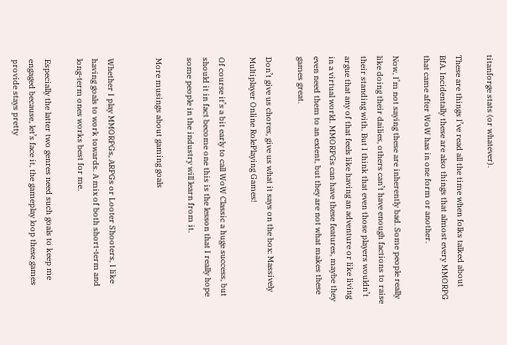titanforge stats (or whatever).

These are things I’ve read all the time when folks talked about BfA. Incidentally these are also things that almost every MMORPG that came after WoW has in one form or another.

Now, I’m not saying these are inherently bad. Some people really like doing their dailies, others can’t have enough factions to raise their standing with. But I think that even those players wouldn’t argue that any of that feels like having an adventure or like living in a virtual world. MMORPGs can have these features, maybe they even need them to an extent, but they are not what makes these games great.

Don’t give us chores, give us what it says on the box: Massively Multiplayer Online RolePlaying Games!

Of course it’s a bit early to call WoW Classic a huge success, but should it in fact become one this is the lesson that I really hope some people in the industry will learn from it.

More musings about gaming goals


Whether I play MMORPGs, ARPGs or Looter Shooters, I like having goals to work towards. A mix of both short-term and long-term ones works best for me.

Especially the latter two genres need such goals to keep me engaged because, let’s face it, the gameplay loop these games provide stays pretty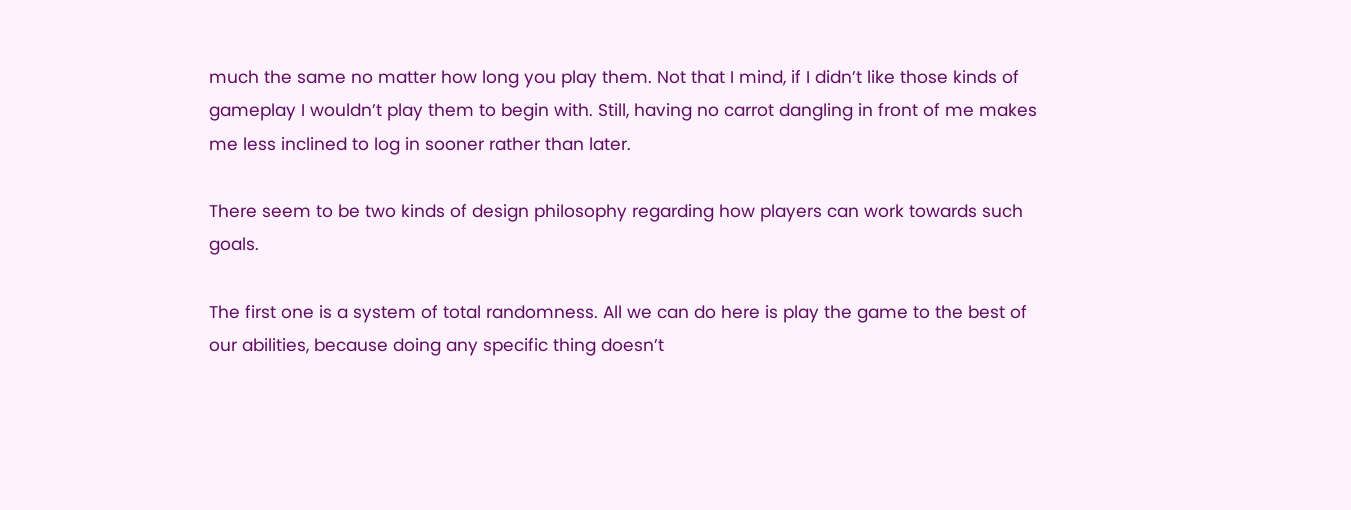much the same no matter how long you play them. Not that I mind, if I didn’t like those kinds of gameplay I wouldn’t play them to begin with. Still, having no carrot dangling in front of me makes me less inclined to log in sooner rather than later.

There seem to be two kinds of design philosophy regarding how players can work towards such goals.

The first one is a system of total randomness. All we can do here is play the game to the best of our abilities, because doing any specific thing doesn’t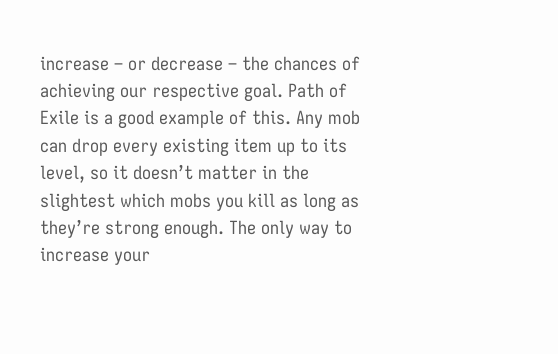increase – or decrease – the chances of achieving our respective goal. Path of Exile is a good example of this. Any mob can drop every existing item up to its level, so it doesn’t matter in the slightest which mobs you kill as long as they’re strong enough. The only way to increase your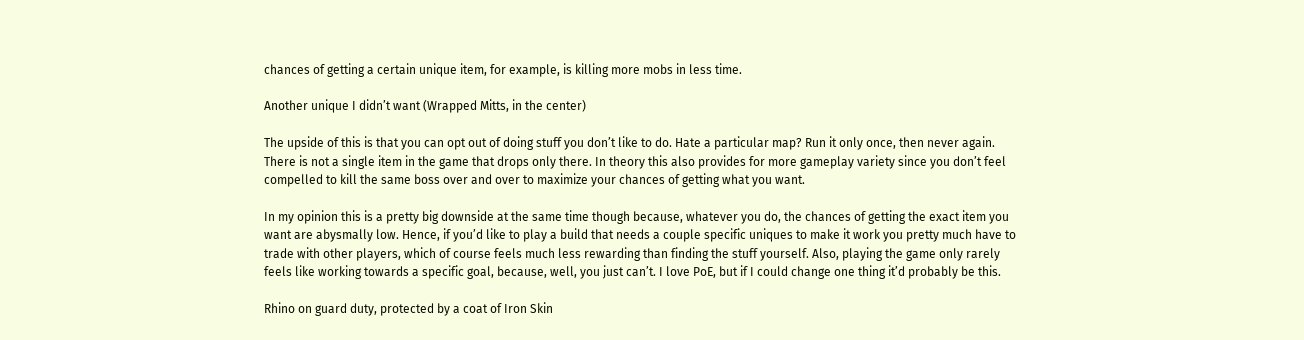chances of getting a certain unique item, for example, is killing more mobs in less time.

Another unique I didn’t want (Wrapped Mitts, in the center)

The upside of this is that you can opt out of doing stuff you don’t like to do. Hate a particular map? Run it only once, then never again. There is not a single item in the game that drops only there. In theory this also provides for more gameplay variety since you don’t feel compelled to kill the same boss over and over to maximize your chances of getting what you want.

In my opinion this is a pretty big downside at the same time though because, whatever you do, the chances of getting the exact item you want are abysmally low. Hence, if you’d like to play a build that needs a couple specific uniques to make it work you pretty much have to trade with other players, which of course feels much less rewarding than finding the stuff yourself. Also, playing the game only rarely feels like working towards a specific goal, because, well, you just can’t. I love PoE, but if I could change one thing it’d probably be this.

Rhino on guard duty, protected by a coat of Iron Skin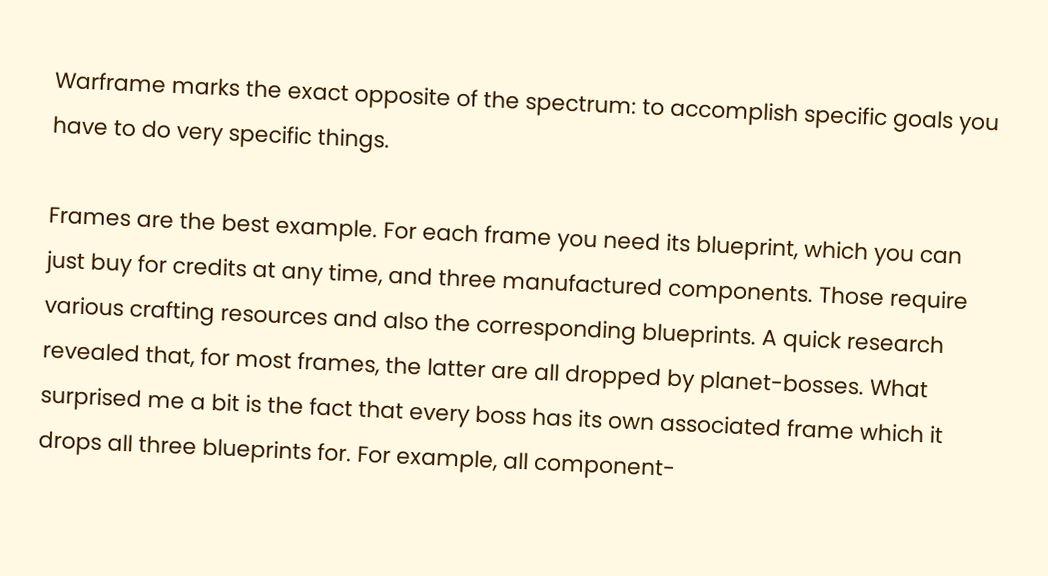Warframe marks the exact opposite of the spectrum: to accomplish specific goals you have to do very specific things.

Frames are the best example. For each frame you need its blueprint, which you can just buy for credits at any time, and three manufactured components. Those require various crafting resources and also the corresponding blueprints. A quick research revealed that, for most frames, the latter are all dropped by planet-bosses. What surprised me a bit is the fact that every boss has its own associated frame which it drops all three blueprints for. For example, all component-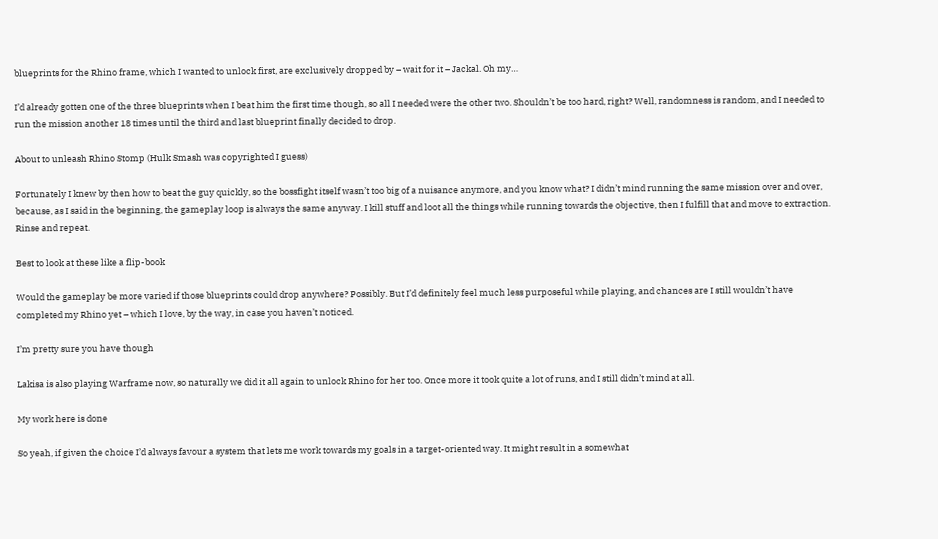blueprints for the Rhino frame, which I wanted to unlock first, are exclusively dropped by – wait for it – Jackal. Oh my…

I’d already gotten one of the three blueprints when I beat him the first time though, so all I needed were the other two. Shouldn’t be too hard, right? Well, randomness is random, and I needed to run the mission another 18 times until the third and last blueprint finally decided to drop.

About to unleash Rhino Stomp (Hulk Smash was copyrighted I guess)

Fortunately I knew by then how to beat the guy quickly, so the bossfight itself wasn’t too big of a nuisance anymore, and you know what? I didn’t mind running the same mission over and over, because, as I said in the beginning, the gameplay loop is always the same anyway. I kill stuff and loot all the things while running towards the objective, then I fulfill that and move to extraction. Rinse and repeat.

Best to look at these like a flip-book

Would the gameplay be more varied if those blueprints could drop anywhere? Possibly. But I’d definitely feel much less purposeful while playing, and chances are I still wouldn’t have completed my Rhino yet – which I love, by the way, in case you haven’t noticed.

I’m pretty sure you have though

Lakisa is also playing Warframe now, so naturally we did it all again to unlock Rhino for her too. Once more it took quite a lot of runs, and I still didn’t mind at all.

My work here is done

So yeah, if given the choice I’d always favour a system that lets me work towards my goals in a target-oriented way. It might result in a somewhat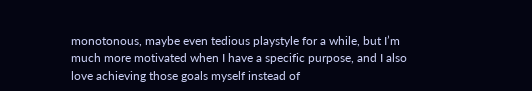monotonous, maybe even tedious playstyle for a while, but I’m much more motivated when I have a specific purpose, and I also love achieving those goals myself instead of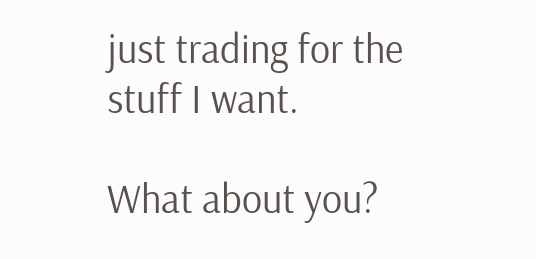just trading for the stuff I want.

What about you?